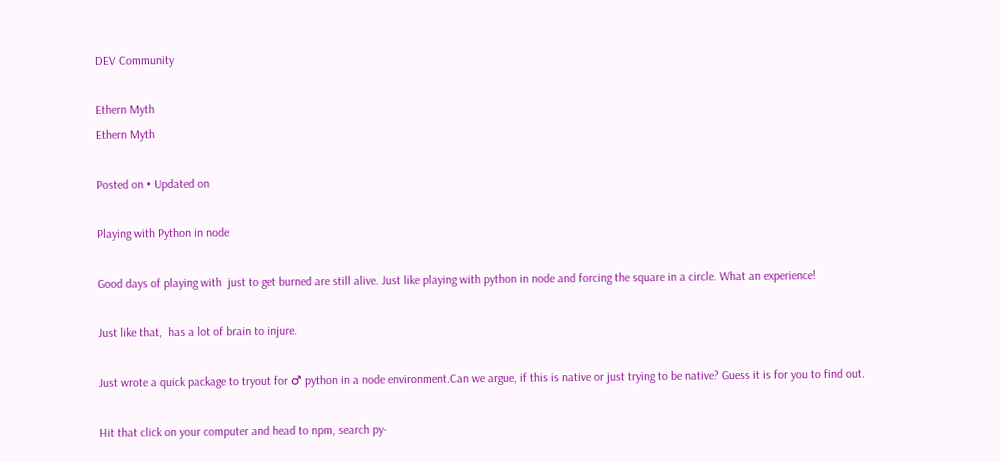DEV Community

Ethern Myth
Ethern Myth

Posted on • Updated on

Playing with Python in node

Good days of playing with  just to get burned are still alive. Just like playing with python in node and forcing the square in a circle. What an experience!

Just like that,  has a lot of brain to injure.

Just wrote a quick package to tryout for ♂ python in a node environment.Can we argue, if this is native or just trying to be native? Guess it is for you to find out.

Hit that click on your computer and head to npm, search py-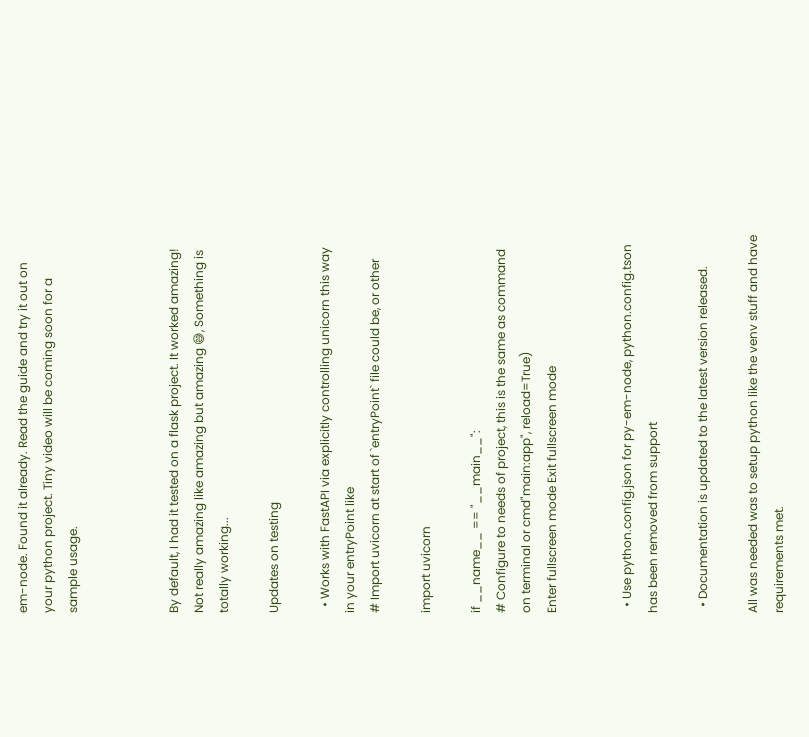em-node. Found it already. Read the guide and try it out on your python project. Tiny video will be coming soon for a sample usage.



By default, I had it tested on a flask project. It worked amazing! Not really amazing like amazing but amazing 😅, Something is totally working...

Updates on testing

  • Works with FastAPI via explicitly controlling unicorn this way in your entryPoint like
# Import uvicorn at start of `entryPoint` file could be, or other

import uvicorn

if __name__ == "__main__":
# Configure to needs of project, this is the same as command on terminal or cmd"main:app", reload=True)
Enter fullscreen mode Exit fullscreen mode


  • Use python.config.json for py-em-node, python.config.tson has been removed from support

  • Documentation is updated to the latest version released.

All was needed was to setup python like the venv stuff and have requirements met.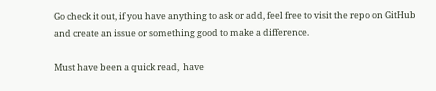Go check it out, if you have anything to ask or add, feel free to visit the repo on GitHub and create an issue or something good to make a difference.

Must have been a quick read,  have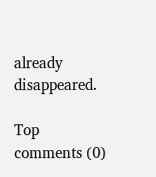already disappeared.

Top comments (0)